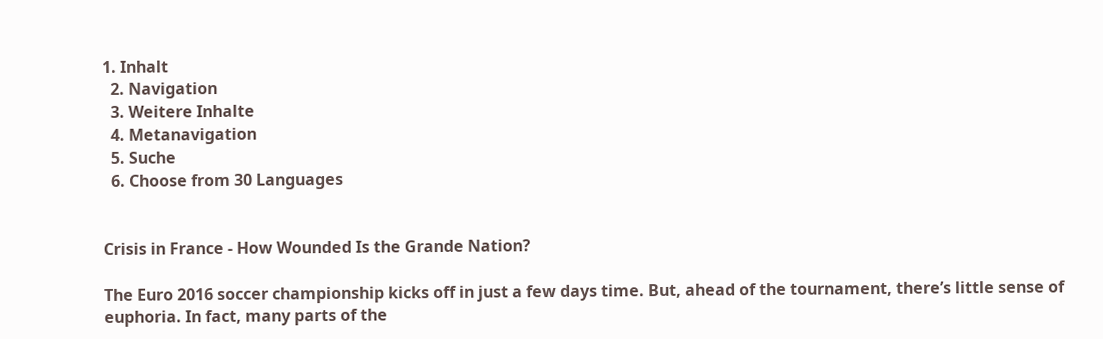1. Inhalt
  2. Navigation
  3. Weitere Inhalte
  4. Metanavigation
  5. Suche
  6. Choose from 30 Languages


Crisis in France - How Wounded Is the Grande Nation?

The Euro 2016 soccer championship kicks off in just a few days time. But, ahead of the tournament, there’s little sense of euphoria. In fact, many parts of the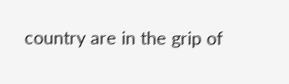country are in the grip of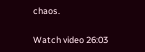chaos.

Watch video 26:03